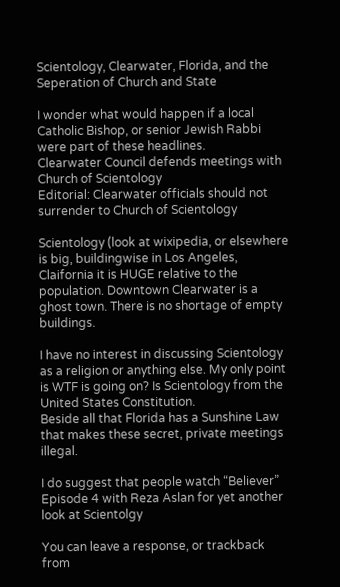Scientology, Clearwater, Florida, and the Seperation of Church and State

I wonder what would happen if a local Catholic Bishop, or senior Jewish Rabbi were part of these headlines.
Clearwater Council defends meetings with Church of Scientology
Editorial: Clearwater officials should not surrender to Church of Scientology

Scientology (look at wixipedia, or elsewhere is big, buildingwise in Los Angeles, Claifornia it is HUGE relative to the population. Downtown Clearwater is a ghost town. There is no shortage of empty buildings.

I have no interest in discussing Scientology as a religion or anything else. My only point is WTF is going on? Is Scientology from the United States Constitution.
Beside all that Florida has a Sunshine Law that makes these secret, private meetings illegal.

I do suggest that people watch “Believer” Episode 4 with Reza Aslan for yet another look at Scientolgy

You can leave a response, or trackback from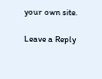your own site.

Leave a Reply